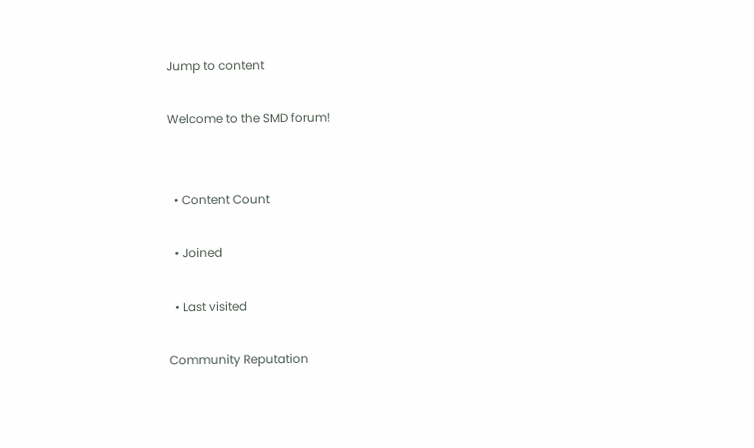Jump to content

Welcome to the SMD forum!


  • Content Count

  • Joined

  • Last visited

Community Reputation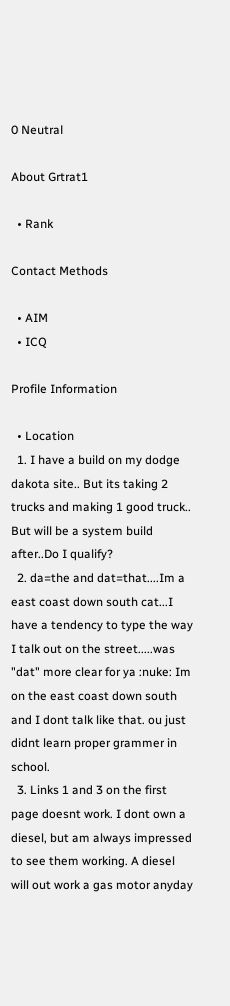0 Neutral

About Grtrat1

  • Rank

Contact Methods

  • AIM
  • ICQ

Profile Information

  • Location
  1. I have a build on my dodge dakota site.. But its taking 2 trucks and making 1 good truck.. But will be a system build after..Do I qualify?
  2. da=the and dat=that....Im a east coast down south cat...I have a tendency to type the way I talk out on the street.....was "dat" more clear for ya :nuke: Im on the east coast down south and I dont talk like that. ou just didnt learn proper grammer in school.
  3. Links 1 and 3 on the first page doesnt work. I dont own a diesel, but am always impressed to see them working. A diesel will out work a gas motor anyday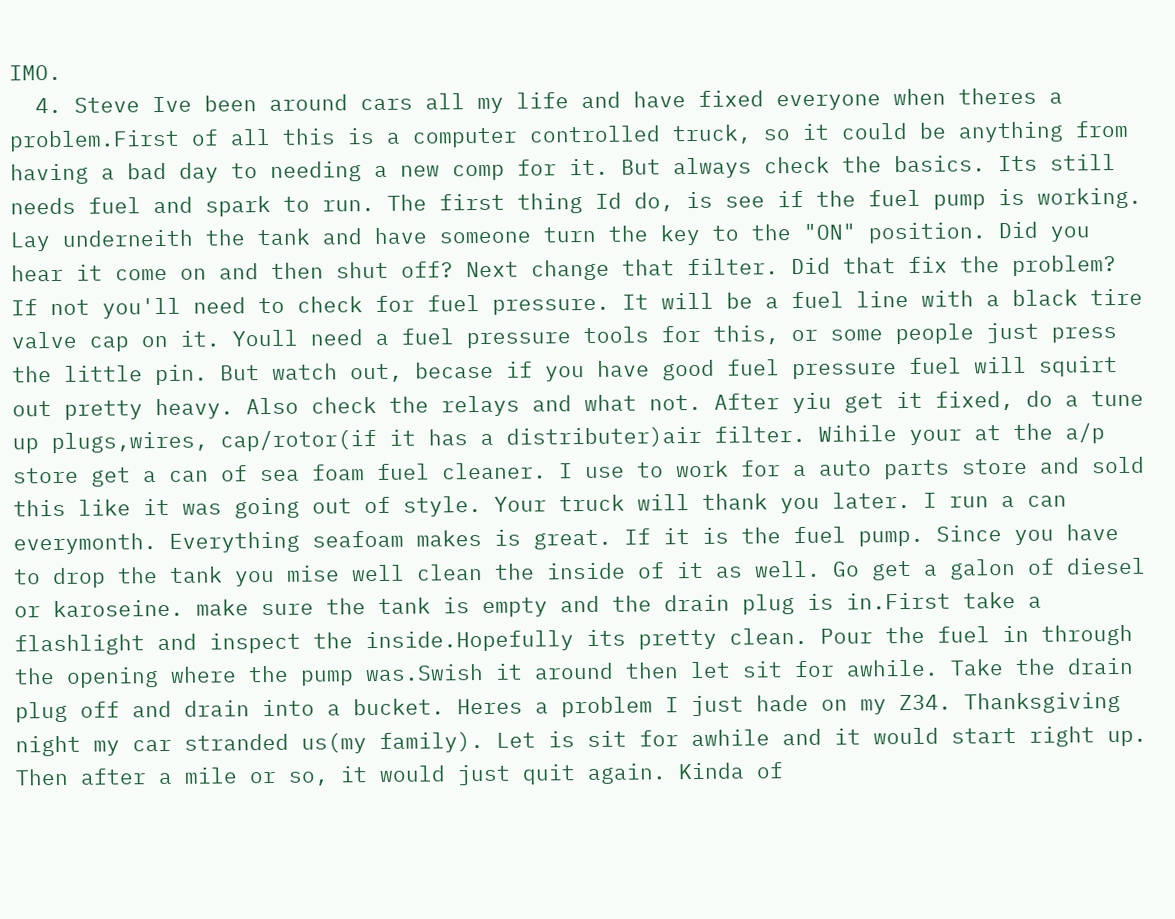IMO.
  4. Steve Ive been around cars all my life and have fixed everyone when theres a problem.First of all this is a computer controlled truck, so it could be anything from having a bad day to needing a new comp for it. But always check the basics. Its still needs fuel and spark to run. The first thing Id do, is see if the fuel pump is working. Lay underneith the tank and have someone turn the key to the "ON" position. Did you hear it come on and then shut off? Next change that filter. Did that fix the problem? If not you'll need to check for fuel pressure. It will be a fuel line with a black tire valve cap on it. Youll need a fuel pressure tools for this, or some people just press the little pin. But watch out, becase if you have good fuel pressure fuel will squirt out pretty heavy. Also check the relays and what not. After yiu get it fixed, do a tune up plugs,wires, cap/rotor(if it has a distributer)air filter. Wihile your at the a/p store get a can of sea foam fuel cleaner. I use to work for a auto parts store and sold this like it was going out of style. Your truck will thank you later. I run a can everymonth. Everything seafoam makes is great. If it is the fuel pump. Since you have to drop the tank you mise well clean the inside of it as well. Go get a galon of diesel or karoseine. make sure the tank is empty and the drain plug is in.First take a flashlight and inspect the inside.Hopefully its pretty clean. Pour the fuel in through the opening where the pump was.Swish it around then let sit for awhile. Take the drain plug off and drain into a bucket. Heres a problem I just hade on my Z34. Thanksgiving night my car stranded us(my family). Let is sit for awhile and it would start right up. Then after a mile or so, it would just quit again. Kinda of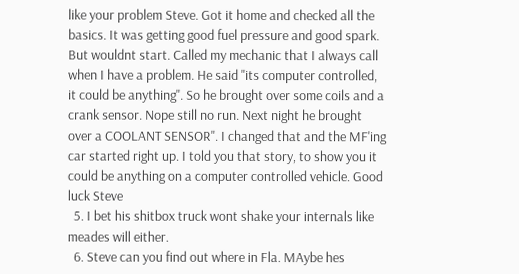like your problem Steve. Got it home and checked all the basics. It was getting good fuel pressure and good spark. But wouldnt start. Called my mechanic that I always call when I have a problem. He said "its computer controlled, it could be anything". So he brought over some coils and a crank sensor. Nope still no run. Next night he brought over a COOLANT SENSOR". I changed that and the MF'ing car started right up. I told you that story, to show you it could be anything on a computer controlled vehicle. Good luck Steve
  5. I bet his shitbox truck wont shake your internals like meades will either.
  6. Steve can you find out where in Fla. MAybe hes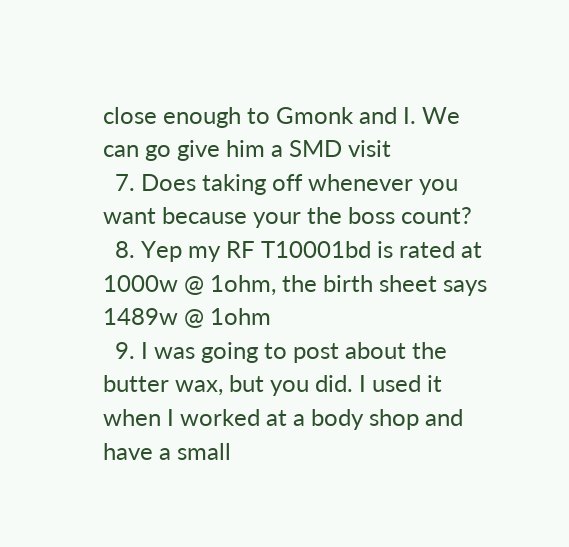close enough to Gmonk and I. We can go give him a SMD visit
  7. Does taking off whenever you want because your the boss count?
  8. Yep my RF T10001bd is rated at 1000w @ 1ohm, the birth sheet says 1489w @ 1ohm
  9. I was going to post about the butter wax, but you did. I used it when I worked at a body shop and have a small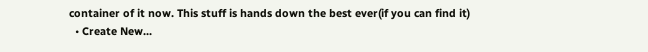container of it now. This stuff is hands down the best ever(if you can find it)
  • Create New...